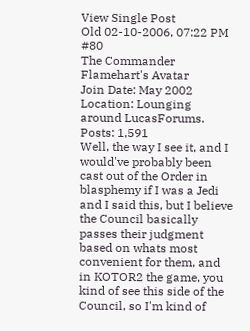View Single Post
Old 02-10-2006, 07:22 PM   #80
The Commander
Flamehart's Avatar
Join Date: May 2002
Location: Lounging around LucasForums.
Posts: 1,591
Well, the way I see it, and I would've probably been cast out of the Order in blasphemy if I was a Jedi and I said this, but I believe the Council basically passes their judgment based on whats most convenient for them, and in KOTOR2 the game, you kind of see this side of the Council, so I'm kind of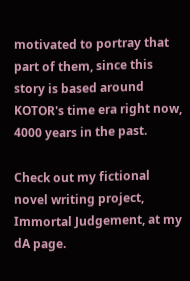motivated to portray that part of them, since this story is based around KOTOR's time era right now, 4000 years in the past.

Check out my fictional novel writing project, Immortal Judgement, at my dA page.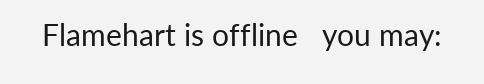Flamehart is offline   you may: